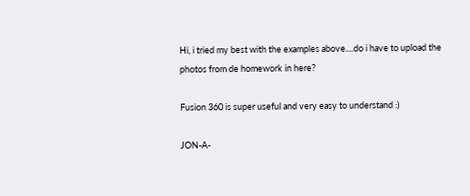Hi, i tried my best with the examples above....do i have to upload the photos from de homework in here?

Fusion 360 is super useful and very easy to understand :)

JON-A-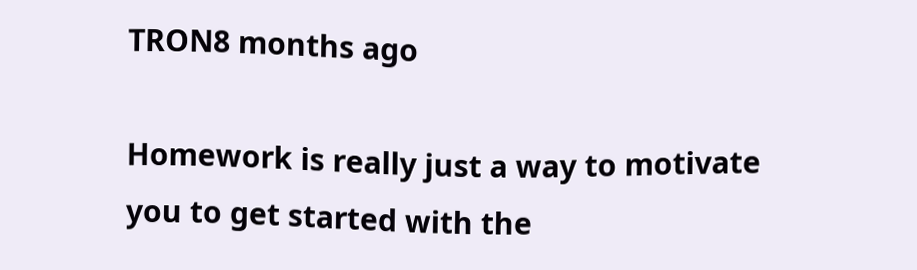TRON8 months ago

Homework is really just a way to motivate you to get started with the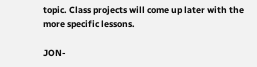topic. Class projects will come up later with the more specific lessons.

JON-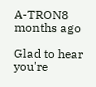A-TRON8 months ago

Glad to hear you're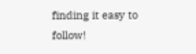finding it easy to follow!